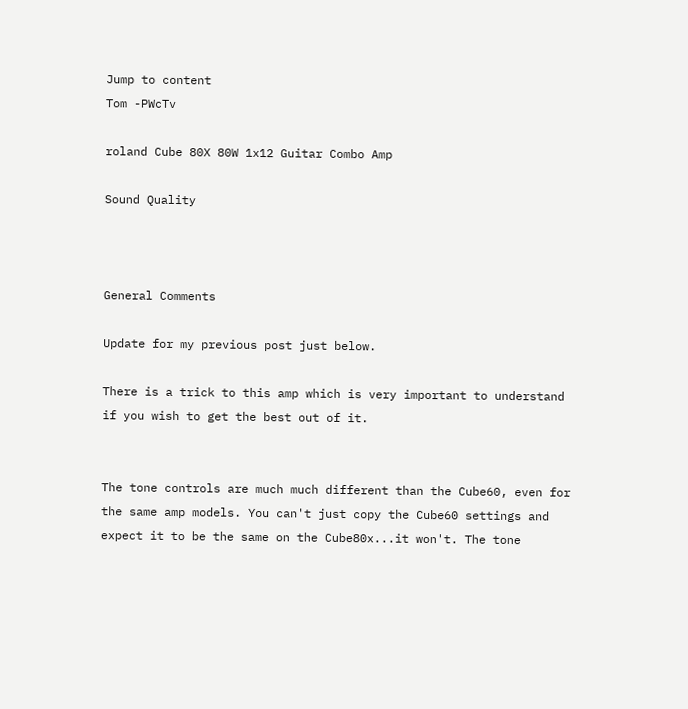Jump to content
Tom -PWcTv

roland Cube 80X 80W 1x12 Guitar Combo Amp

Sound Quality



General Comments

Update for my previous post just below.

There is a trick to this amp which is very important to understand if you wish to get the best out of it.


The tone controls are much much different than the Cube60, even for the same amp models. You can't just copy the Cube60 settings and expect it to be the same on the Cube80x...it won't. The tone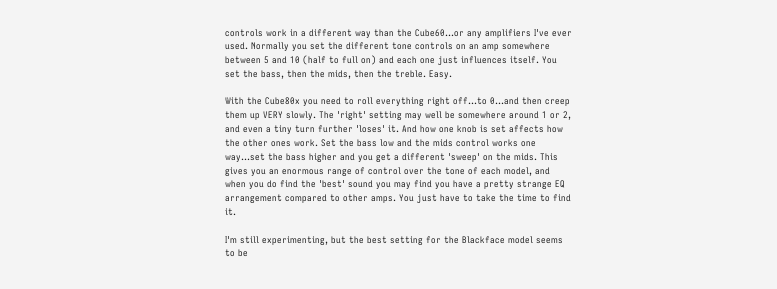controls work in a different way than the Cube60...or any amplifiers I've ever used. Normally you set the different tone controls on an amp somewhere between 5 and 10 (half to full on) and each one just influences itself. You set the bass, then the mids, then the treble. Easy.

With the Cube80x you need to roll everything right off...to 0...and then creep them up VERY slowly. The 'right' setting may well be somewhere around 1 or 2, and even a tiny turn further 'loses' it. And how one knob is set affects how the other ones work. Set the bass low and the mids control works one way...set the bass higher and you get a different 'sweep' on the mids. This gives you an enormous range of control over the tone of each model, and when you do find the 'best' sound you may find you have a pretty strange EQ arrangement compared to other amps. You just have to take the time to find it.

I'm still experimenting, but the best setting for the Blackface model seems to be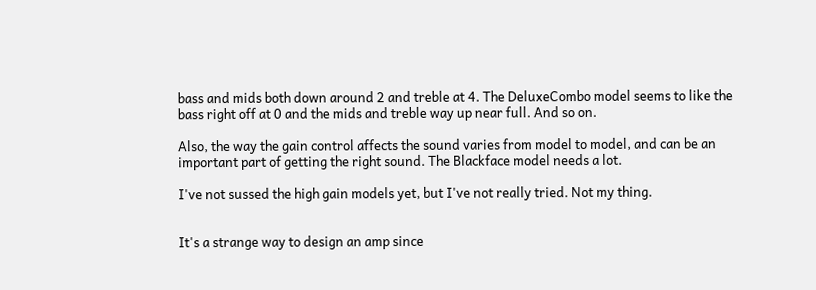bass and mids both down around 2 and treble at 4. The DeluxeCombo model seems to like the bass right off at 0 and the mids and treble way up near full. And so on.

Also, the way the gain control affects the sound varies from model to model, and can be an important part of getting the right sound. The Blackface model needs a lot.

I've not sussed the high gain models yet, but I've not really tried. Not my thing.


It's a strange way to design an amp since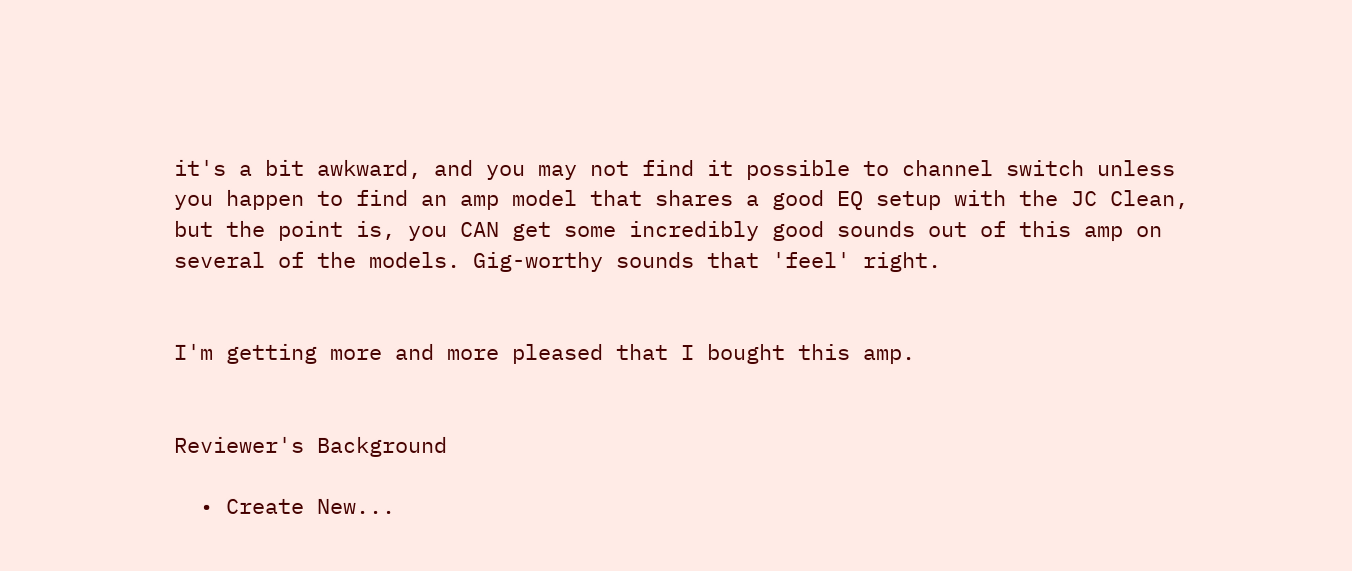it's a bit awkward, and you may not find it possible to channel switch unless you happen to find an amp model that shares a good EQ setup with the JC Clean, but the point is, you CAN get some incredibly good sounds out of this amp on several of the models. Gig-worthy sounds that 'feel' right.


I'm getting more and more pleased that I bought this amp.


Reviewer's Background

  • Create New...